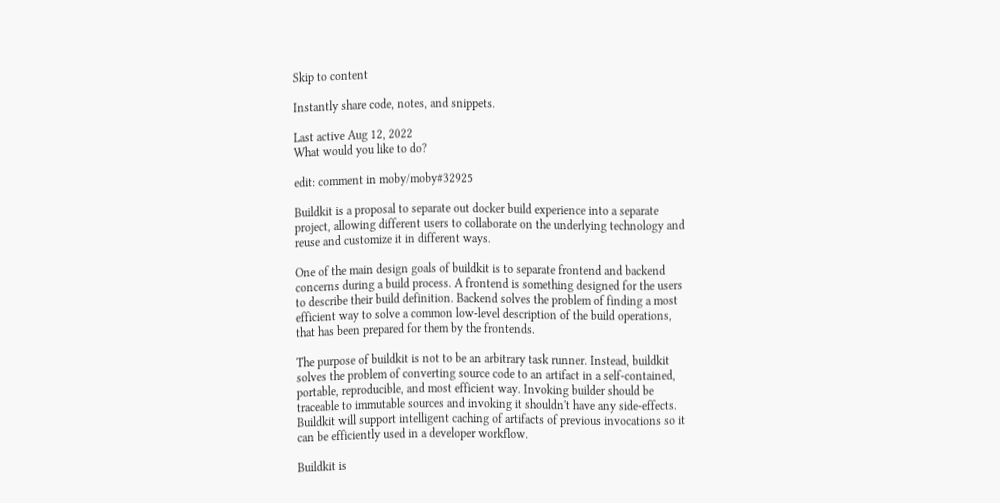Skip to content

Instantly share code, notes, and snippets.

Last active Aug 12, 2022
What would you like to do?

edit: comment in moby/moby#32925

Buildkit is a proposal to separate out docker build experience into a separate project, allowing different users to collaborate on the underlying technology and reuse and customize it in different ways.

One of the main design goals of buildkit is to separate frontend and backend concerns during a build process. A frontend is something designed for the users to describe their build definition. Backend solves the problem of finding a most efficient way to solve a common low-level description of the build operations, that has been prepared for them by the frontends.

The purpose of buildkit is not to be an arbitrary task runner. Instead, buildkit solves the problem of converting source code to an artifact in a self-contained, portable, reproducible, and most efficient way. Invoking builder should be traceable to immutable sources and invoking it shouldn't have any side-effects. Buildkit will support intelligent caching of artifacts of previous invocations so it can be efficiently used in a developer workflow.

Buildkit is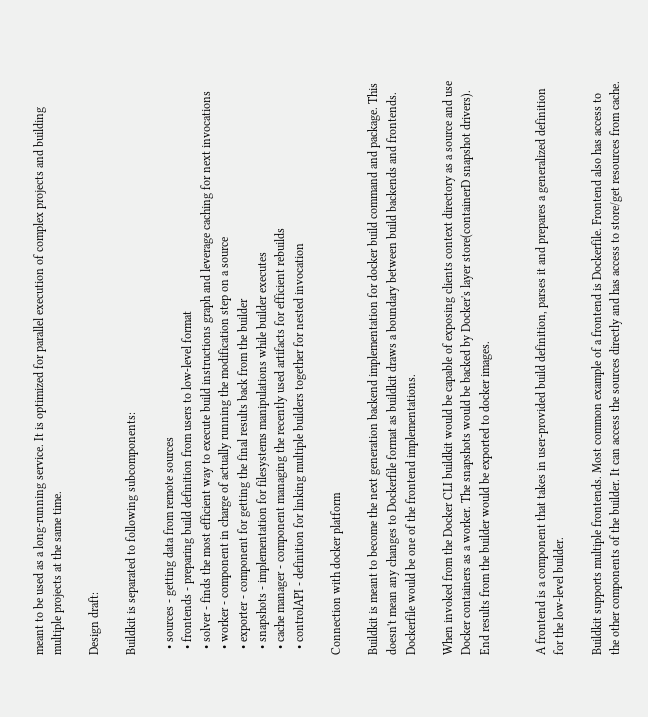meant to be used as a long-running service. It is optimized for parallel execution of complex projects and building multiple projects at the same time.

Design draft:

Buildkit is separated to following subcomponents:

  • sources - getting data from remote sources
  • frontends - preparing build definition from users to low-level format
  • solver - finds the most efficient way to execute build instructions graph and leverage caching for next invocations
  • worker - component in charge of actually running the modification step on a source
  • exporter - component for getting the final results back from the builder
  • snapshots - implementation for filesystems manipulations while builder executes
  • cache manager - component managing the recently used artifacts for efficient rebuilds
  • controlAPI - definition for linking multiple builders together for nested invocation

Connection with docker platform

Buildkit is meant to become the next generation backend implementation for docker build command and package. This doesn't mean any changes to Dockerfile format as buildkit draws a boundary between build backends and frontends. Dockerfile would be one of the frontend implementations.

When invoked from the Docker CLI buildkit would be capable of exposing clients context directory as a source and use Docker containers as a worker. The snapshots would be backed by Docker's layer store(containerD snapshot drivers). End results from the builder would be exported to docker images.


A frontend is a component that takes in user-provided build definition, parses it and prepares a generalized definition for the low-level builder.

Buildkit supports multiple frontends. Most common example of a frontend is Dockerfile. Frontend also has access to the other components of the builder. It can access the sources directly and has access to store/get resources from cache.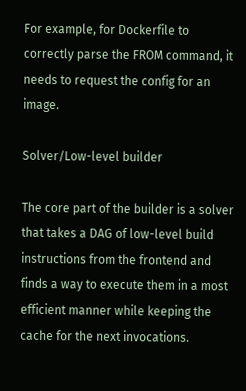For example, for Dockerfile to correctly parse the FROM command, it needs to request the config for an image.

Solver/Low-level builder

The core part of the builder is a solver that takes a DAG of low-level build instructions from the frontend and finds a way to execute them in a most efficient manner while keeping the cache for the next invocations.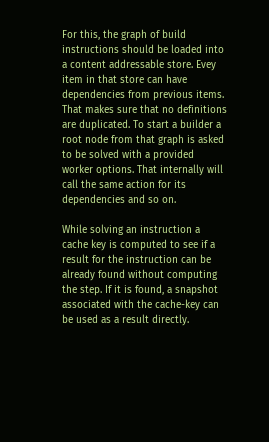For this, the graph of build instructions should be loaded into a content addressable store. Evey item in that store can have dependencies from previous items. That makes sure that no definitions are duplicated. To start a builder a root node from that graph is asked to be solved with a provided worker options. That internally will call the same action for its dependencies and so on.

While solving an instruction a cache key is computed to see if a result for the instruction can be already found without computing the step. If it is found, a snapshot associated with the cache-key can be used as a result directly.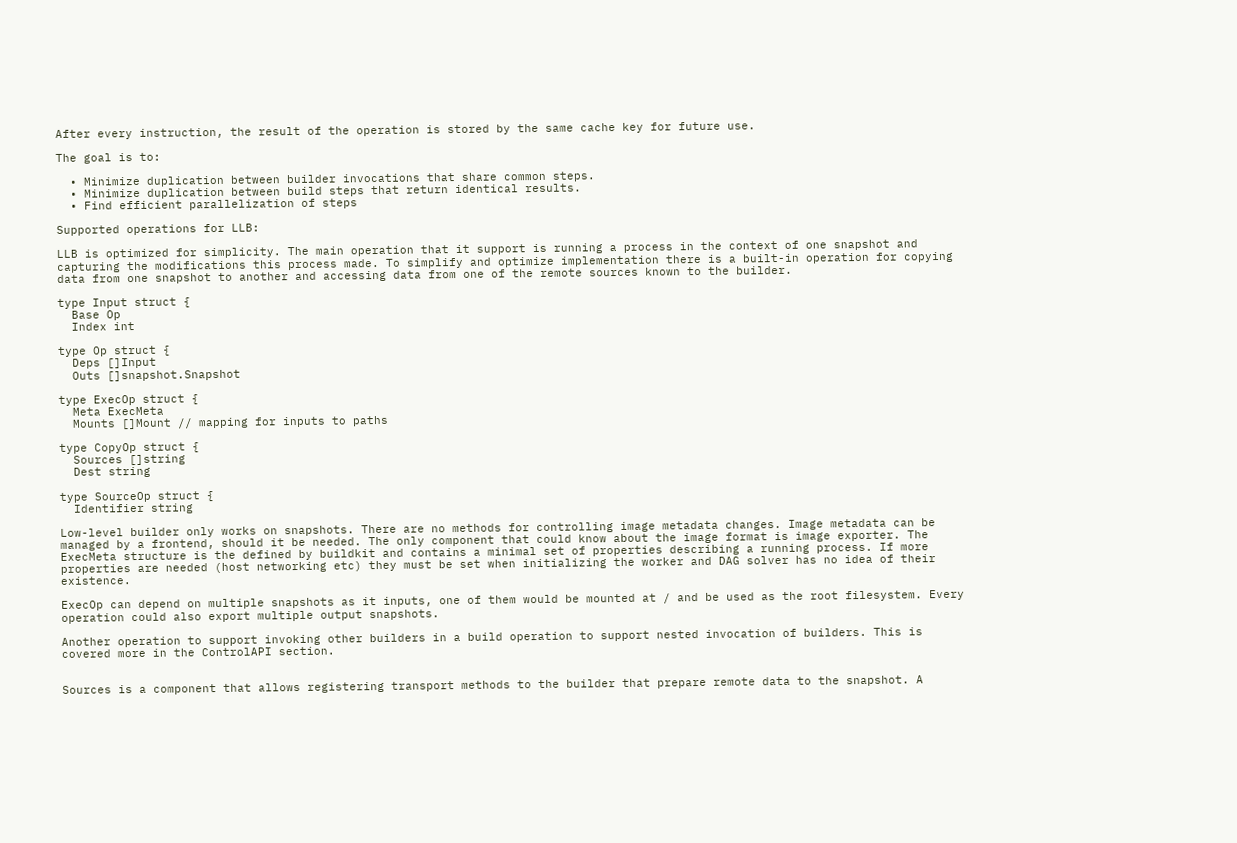After every instruction, the result of the operation is stored by the same cache key for future use.

The goal is to:

  • Minimize duplication between builder invocations that share common steps.
  • Minimize duplication between build steps that return identical results.
  • Find efficient parallelization of steps

Supported operations for LLB:

LLB is optimized for simplicity. The main operation that it support is running a process in the context of one snapshot and capturing the modifications this process made. To simplify and optimize implementation there is a built-in operation for copying data from one snapshot to another and accessing data from one of the remote sources known to the builder.

type Input struct {
  Base Op
  Index int

type Op struct {
  Deps []Input
  Outs []snapshot.Snapshot

type ExecOp struct {
  Meta ExecMeta
  Mounts []Mount // mapping for inputs to paths

type CopyOp struct {
  Sources []string
  Dest string

type SourceOp struct {
  Identifier string

Low-level builder only works on snapshots. There are no methods for controlling image metadata changes. Image metadata can be managed by a frontend, should it be needed. The only component that could know about the image format is image exporter. The ExecMeta structure is the defined by buildkit and contains a minimal set of properties describing a running process. If more properties are needed (host networking etc) they must be set when initializing the worker and DAG solver has no idea of their existence.

ExecOp can depend on multiple snapshots as it inputs, one of them would be mounted at / and be used as the root filesystem. Every operation could also export multiple output snapshots.

Another operation to support invoking other builders in a build operation to support nested invocation of builders. This is covered more in the ControlAPI section.


Sources is a component that allows registering transport methods to the builder that prepare remote data to the snapshot. A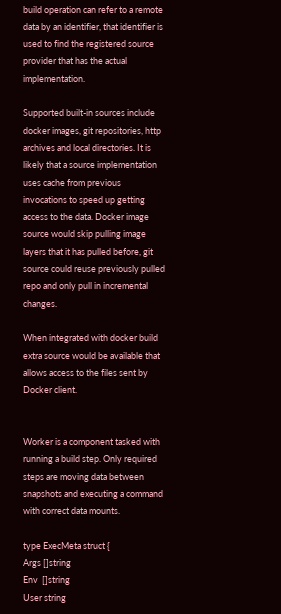build operation can refer to a remote data by an identifier, that identifier is used to find the registered source provider that has the actual implementation.

Supported built-in sources include docker images, git repositories, http archives and local directories. It is likely that a source implementation uses cache from previous invocations to speed up getting access to the data. Docker image source would skip pulling image layers that it has pulled before, git source could reuse previously pulled repo and only pull in incremental changes.

When integrated with docker build extra source would be available that allows access to the files sent by Docker client.


Worker is a component tasked with running a build step. Only required steps are moving data between snapshots and executing a command with correct data mounts.

type ExecMeta struct {
Args []string
Env  []string
User string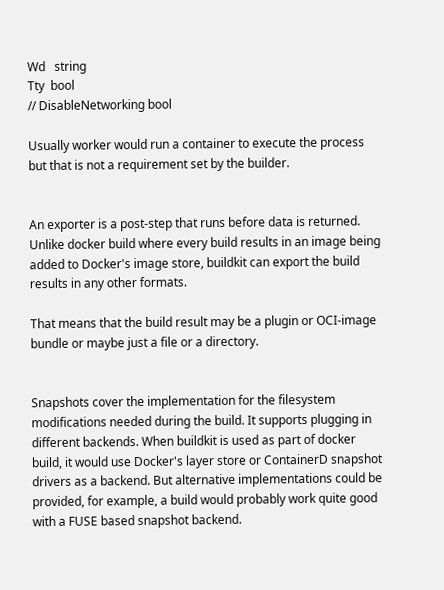Wd   string
Tty  bool
// DisableNetworking bool

Usually worker would run a container to execute the process but that is not a requirement set by the builder.


An exporter is a post-step that runs before data is returned. Unlike docker build where every build results in an image being added to Docker's image store, buildkit can export the build results in any other formats.

That means that the build result may be a plugin or OCI-image bundle or maybe just a file or a directory.


Snapshots cover the implementation for the filesystem modifications needed during the build. It supports plugging in different backends. When buildkit is used as part of docker build, it would use Docker's layer store or ContainerD snapshot drivers as a backend. But alternative implementations could be provided, for example, a build would probably work quite good with a FUSE based snapshot backend.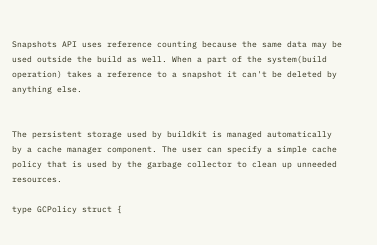Snapshots API uses reference counting because the same data may be used outside the build as well. When a part of the system(build operation) takes a reference to a snapshot it can't be deleted by anything else.


The persistent storage used by buildkit is managed automatically by a cache manager component. The user can specify a simple cache policy that is used by the garbage collector to clean up unneeded resources.

type GCPolicy struct {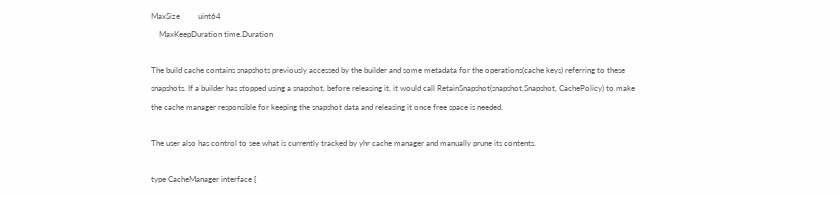MaxSize         uint64
    MaxKeepDuration time.Duration

The build cache contains snapshots previously accessed by the builder and some metadata for the operations(cache keys) referring to these snapshots. If a builder has stopped using a snapshot, before releasing it, it would call RetainSnapshot(snapshot.Snapshot, CachePolicy) to make the cache manager responsible for keeping the snapshot data and releasing it once free space is needed.

The user also has control to see what is currently tracked by yhr cache manager and manually prune its contents.

type CacheManager interface {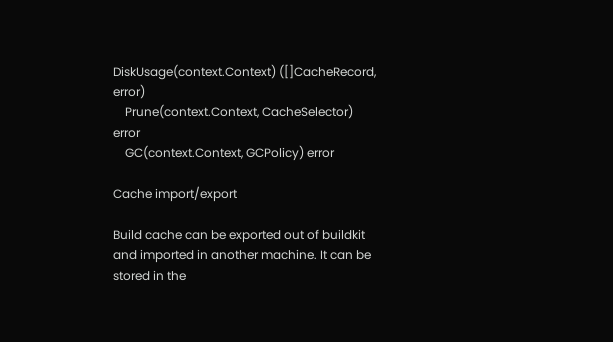DiskUsage(context.Context) ([]CacheRecord, error)
    Prune(context.Context, CacheSelector) error
    GC(context.Context, GCPolicy) error

Cache import/export

Build cache can be exported out of buildkit and imported in another machine. It can be stored in the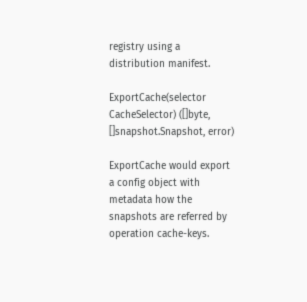registry using a distribution manifest.

ExportCache(selector CacheSelector) ([]byte, []snapshot.Snapshot, error)

ExportCache would export a config object with metadata how the snapshots are referred by operation cache-keys.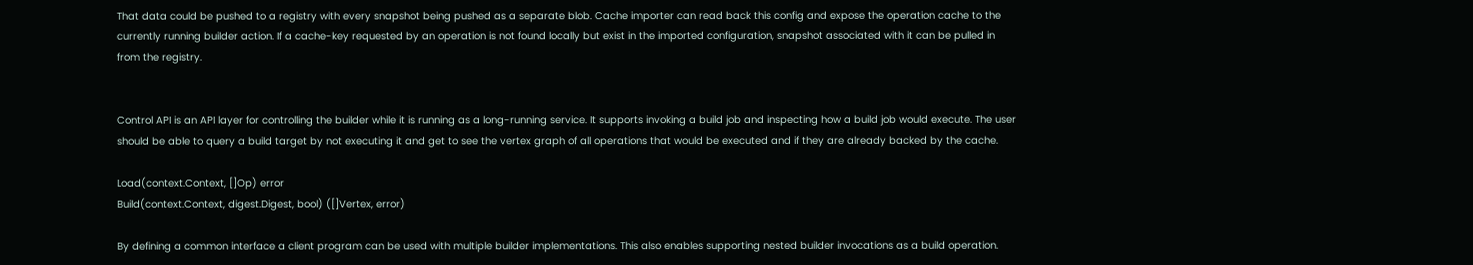That data could be pushed to a registry with every snapshot being pushed as a separate blob. Cache importer can read back this config and expose the operation cache to the currently running builder action. If a cache-key requested by an operation is not found locally but exist in the imported configuration, snapshot associated with it can be pulled in from the registry.


Control API is an API layer for controlling the builder while it is running as a long-running service. It supports invoking a build job and inspecting how a build job would execute. The user should be able to query a build target by not executing it and get to see the vertex graph of all operations that would be executed and if they are already backed by the cache.

Load(context.Context, []Op) error
Build(context.Context, digest.Digest, bool) ([]Vertex, error)

By defining a common interface a client program can be used with multiple builder implementations. This also enables supporting nested builder invocations as a build operation.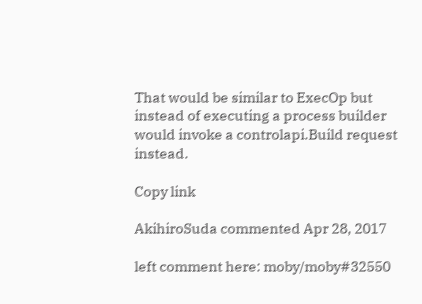That would be similar to ExecOp but instead of executing a process builder would invoke a controlapi.Build request instead.

Copy link

AkihiroSuda commented Apr 28, 2017

left comment here: moby/moby#32550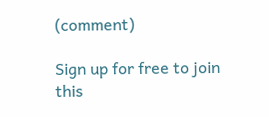(comment)

Sign up for free to join this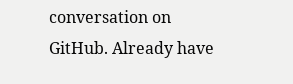conversation on GitHub. Already have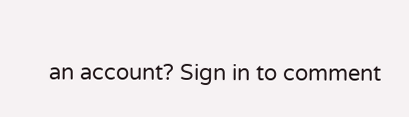an account? Sign in to comment